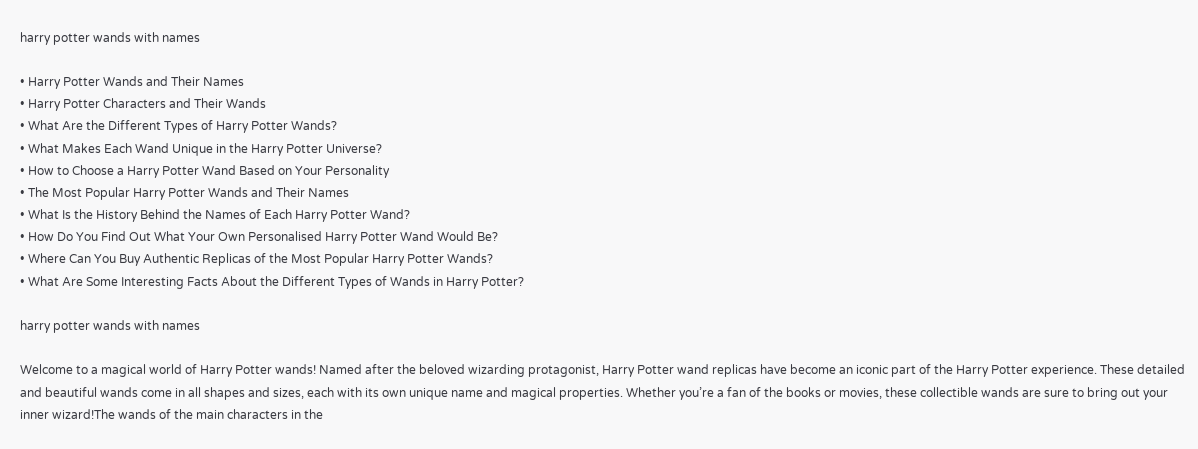harry potter wands with names

• Harry Potter Wands and Their Names
• Harry Potter Characters and Their Wands
• What Are the Different Types of Harry Potter Wands?
• What Makes Each Wand Unique in the Harry Potter Universe?
• How to Choose a Harry Potter Wand Based on Your Personality
• The Most Popular Harry Potter Wands and Their Names
• What Is the History Behind the Names of Each Harry Potter Wand?
• How Do You Find Out What Your Own Personalised Harry Potter Wand Would Be?
• Where Can You Buy Authentic Replicas of the Most Popular Harry Potter Wands?
• What Are Some Interesting Facts About the Different Types of Wands in Harry Potter?

harry potter wands with names

Welcome to a magical world of Harry Potter wands! Named after the beloved wizarding protagonist, Harry Potter wand replicas have become an iconic part of the Harry Potter experience. These detailed and beautiful wands come in all shapes and sizes, each with its own unique name and magical properties. Whether you’re a fan of the books or movies, these collectible wands are sure to bring out your inner wizard!The wands of the main characters in the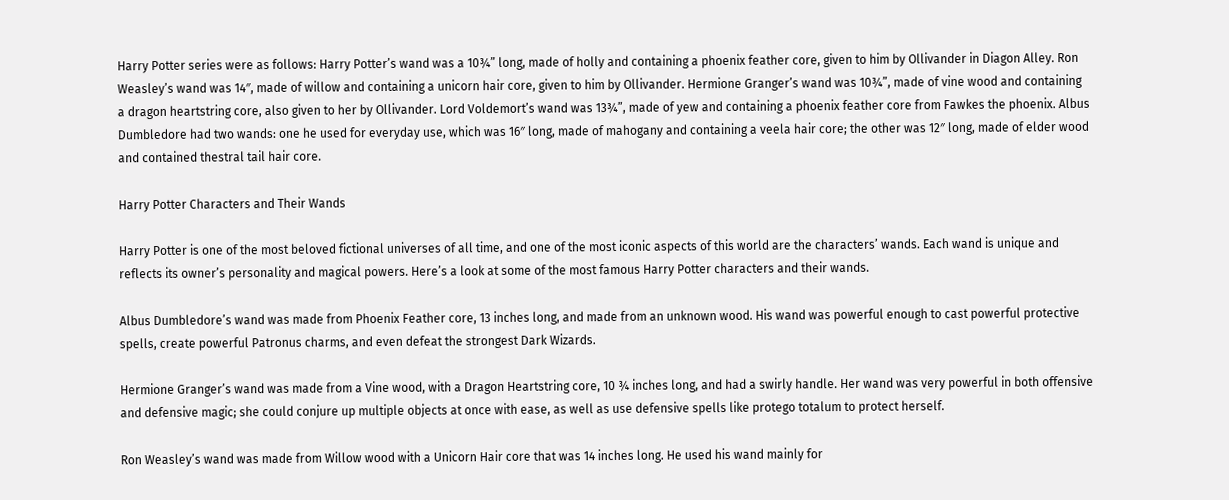Harry Potter series were as follows: Harry Potter’s wand was a 10¾” long, made of holly and containing a phoenix feather core, given to him by Ollivander in Diagon Alley. Ron Weasley’s wand was 14″, made of willow and containing a unicorn hair core, given to him by Ollivander. Hermione Granger’s wand was 10¾”, made of vine wood and containing a dragon heartstring core, also given to her by Ollivander. Lord Voldemort’s wand was 13¾”, made of yew and containing a phoenix feather core from Fawkes the phoenix. Albus Dumbledore had two wands: one he used for everyday use, which was 16″ long, made of mahogany and containing a veela hair core; the other was 12″ long, made of elder wood and contained thestral tail hair core.

Harry Potter Characters and Their Wands

Harry Potter is one of the most beloved fictional universes of all time, and one of the most iconic aspects of this world are the characters’ wands. Each wand is unique and reflects its owner’s personality and magical powers. Here’s a look at some of the most famous Harry Potter characters and their wands.

Albus Dumbledore’s wand was made from Phoenix Feather core, 13 inches long, and made from an unknown wood. His wand was powerful enough to cast powerful protective spells, create powerful Patronus charms, and even defeat the strongest Dark Wizards.

Hermione Granger’s wand was made from a Vine wood, with a Dragon Heartstring core, 10 ¾ inches long, and had a swirly handle. Her wand was very powerful in both offensive and defensive magic; she could conjure up multiple objects at once with ease, as well as use defensive spells like protego totalum to protect herself.

Ron Weasley’s wand was made from Willow wood with a Unicorn Hair core that was 14 inches long. He used his wand mainly for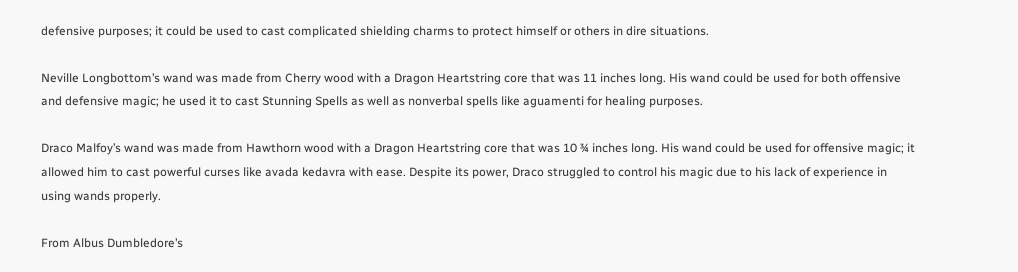defensive purposes; it could be used to cast complicated shielding charms to protect himself or others in dire situations.

Neville Longbottom’s wand was made from Cherry wood with a Dragon Heartstring core that was 11 inches long. His wand could be used for both offensive and defensive magic; he used it to cast Stunning Spells as well as nonverbal spells like aguamenti for healing purposes.

Draco Malfoy’s wand was made from Hawthorn wood with a Dragon Heartstring core that was 10 ¾ inches long. His wand could be used for offensive magic; it allowed him to cast powerful curses like avada kedavra with ease. Despite its power, Draco struggled to control his magic due to his lack of experience in using wands properly.

From Albus Dumbledore’s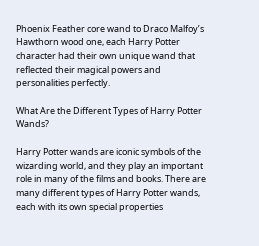Phoenix Feather core wand to Draco Malfoy’s Hawthorn wood one, each Harry Potter character had their own unique wand that reflected their magical powers and personalities perfectly.

What Are the Different Types of Harry Potter Wands?

Harry Potter wands are iconic symbols of the wizarding world, and they play an important role in many of the films and books. There are many different types of Harry Potter wands, each with its own special properties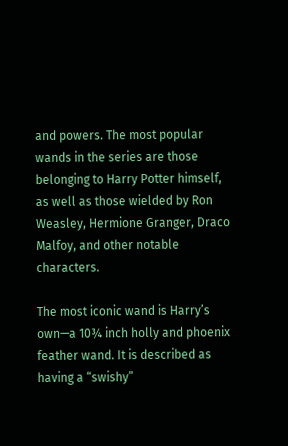and powers. The most popular wands in the series are those belonging to Harry Potter himself, as well as those wielded by Ron Weasley, Hermione Granger, Draco Malfoy, and other notable characters.

The most iconic wand is Harry’s own—a 10¾ inch holly and phoenix feather wand. It is described as having a “swishy”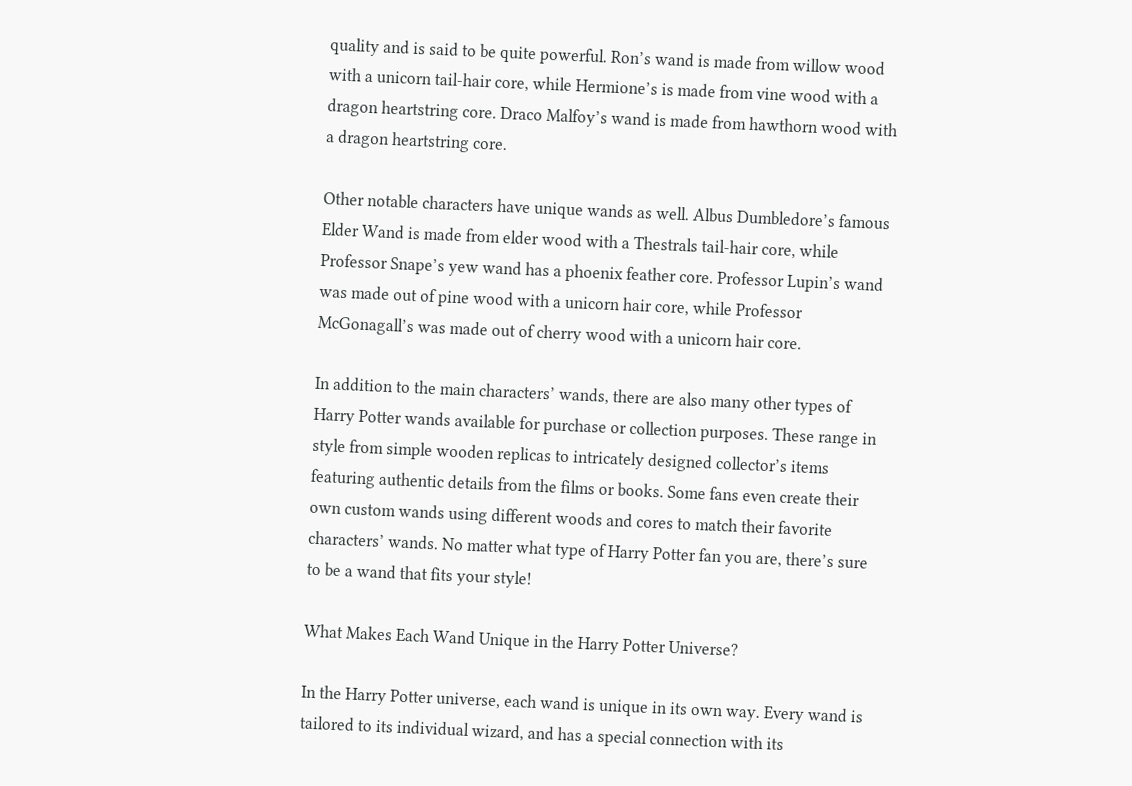quality and is said to be quite powerful. Ron’s wand is made from willow wood with a unicorn tail-hair core, while Hermione’s is made from vine wood with a dragon heartstring core. Draco Malfoy’s wand is made from hawthorn wood with a dragon heartstring core.

Other notable characters have unique wands as well. Albus Dumbledore’s famous Elder Wand is made from elder wood with a Thestrals tail-hair core, while Professor Snape’s yew wand has a phoenix feather core. Professor Lupin’s wand was made out of pine wood with a unicorn hair core, while Professor McGonagall’s was made out of cherry wood with a unicorn hair core.

In addition to the main characters’ wands, there are also many other types of Harry Potter wands available for purchase or collection purposes. These range in style from simple wooden replicas to intricately designed collector’s items featuring authentic details from the films or books. Some fans even create their own custom wands using different woods and cores to match their favorite characters’ wands. No matter what type of Harry Potter fan you are, there’s sure to be a wand that fits your style!

What Makes Each Wand Unique in the Harry Potter Universe?

In the Harry Potter universe, each wand is unique in its own way. Every wand is tailored to its individual wizard, and has a special connection with its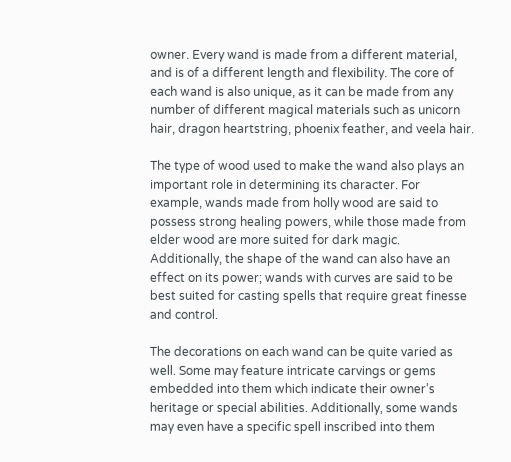owner. Every wand is made from a different material, and is of a different length and flexibility. The core of each wand is also unique, as it can be made from any number of different magical materials such as unicorn hair, dragon heartstring, phoenix feather, and veela hair.

The type of wood used to make the wand also plays an important role in determining its character. For example, wands made from holly wood are said to possess strong healing powers, while those made from elder wood are more suited for dark magic. Additionally, the shape of the wand can also have an effect on its power; wands with curves are said to be best suited for casting spells that require great finesse and control.

The decorations on each wand can be quite varied as well. Some may feature intricate carvings or gems embedded into them which indicate their owner’s heritage or special abilities. Additionally, some wands may even have a specific spell inscribed into them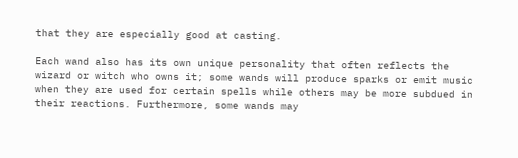that they are especially good at casting.

Each wand also has its own unique personality that often reflects the wizard or witch who owns it; some wands will produce sparks or emit music when they are used for certain spells while others may be more subdued in their reactions. Furthermore, some wands may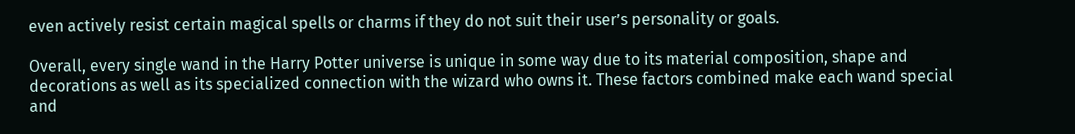even actively resist certain magical spells or charms if they do not suit their user’s personality or goals.

Overall, every single wand in the Harry Potter universe is unique in some way due to its material composition, shape and decorations as well as its specialized connection with the wizard who owns it. These factors combined make each wand special and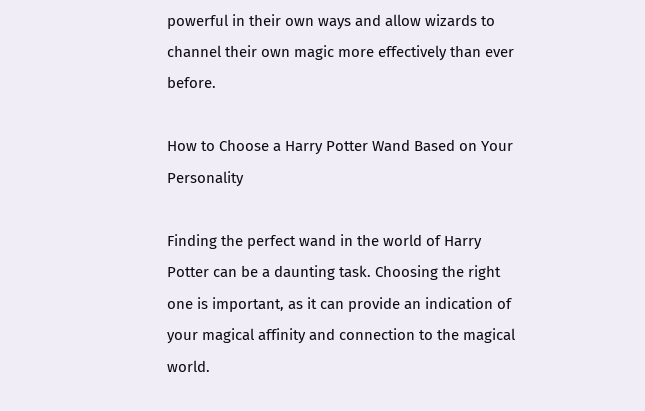powerful in their own ways and allow wizards to channel their own magic more effectively than ever before.

How to Choose a Harry Potter Wand Based on Your Personality

Finding the perfect wand in the world of Harry Potter can be a daunting task. Choosing the right one is important, as it can provide an indication of your magical affinity and connection to the magical world.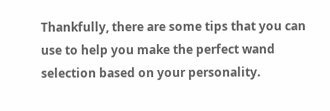Thankfully, there are some tips that you can use to help you make the perfect wand selection based on your personality.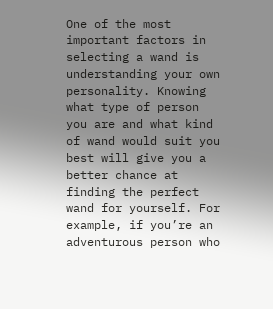One of the most important factors in selecting a wand is understanding your own personality. Knowing what type of person you are and what kind of wand would suit you best will give you a better chance at finding the perfect wand for yourself. For example, if you’re an adventurous person who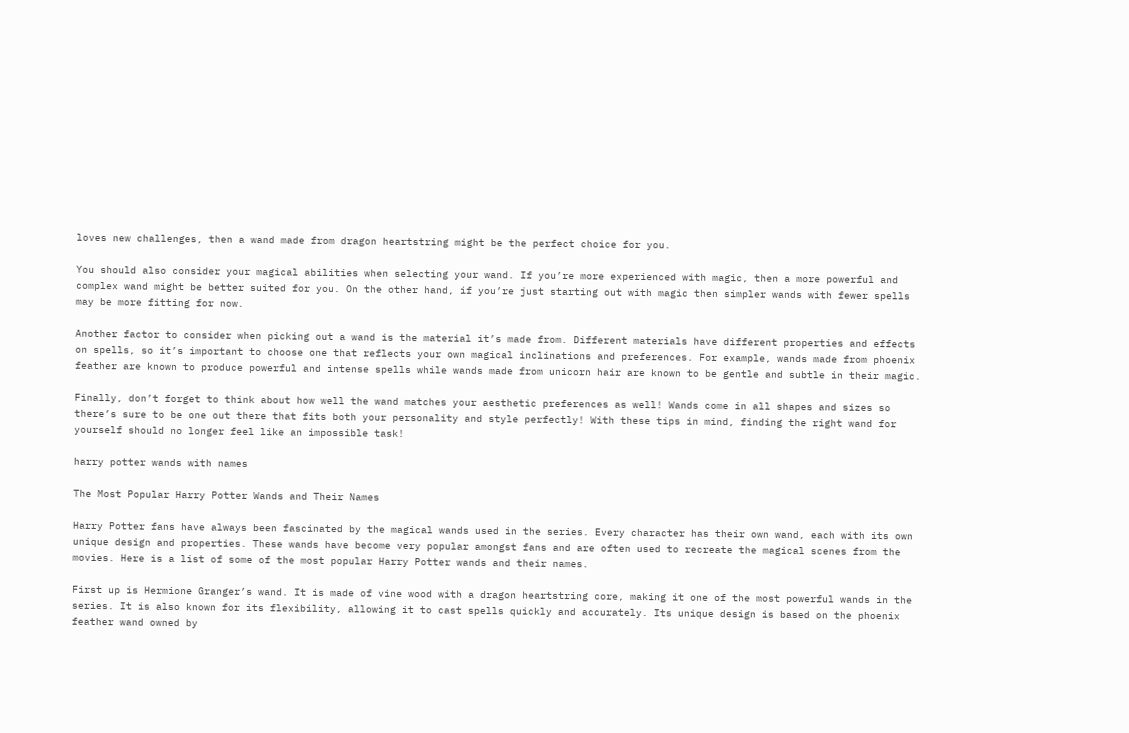loves new challenges, then a wand made from dragon heartstring might be the perfect choice for you.

You should also consider your magical abilities when selecting your wand. If you’re more experienced with magic, then a more powerful and complex wand might be better suited for you. On the other hand, if you’re just starting out with magic then simpler wands with fewer spells may be more fitting for now.

Another factor to consider when picking out a wand is the material it’s made from. Different materials have different properties and effects on spells, so it’s important to choose one that reflects your own magical inclinations and preferences. For example, wands made from phoenix feather are known to produce powerful and intense spells while wands made from unicorn hair are known to be gentle and subtle in their magic.

Finally, don’t forget to think about how well the wand matches your aesthetic preferences as well! Wands come in all shapes and sizes so there’s sure to be one out there that fits both your personality and style perfectly! With these tips in mind, finding the right wand for yourself should no longer feel like an impossible task!

harry potter wands with names

The Most Popular Harry Potter Wands and Their Names

Harry Potter fans have always been fascinated by the magical wands used in the series. Every character has their own wand, each with its own unique design and properties. These wands have become very popular amongst fans and are often used to recreate the magical scenes from the movies. Here is a list of some of the most popular Harry Potter wands and their names.

First up is Hermione Granger’s wand. It is made of vine wood with a dragon heartstring core, making it one of the most powerful wands in the series. It is also known for its flexibility, allowing it to cast spells quickly and accurately. Its unique design is based on the phoenix feather wand owned by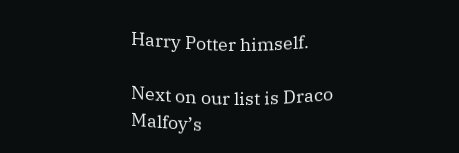Harry Potter himself.

Next on our list is Draco Malfoy’s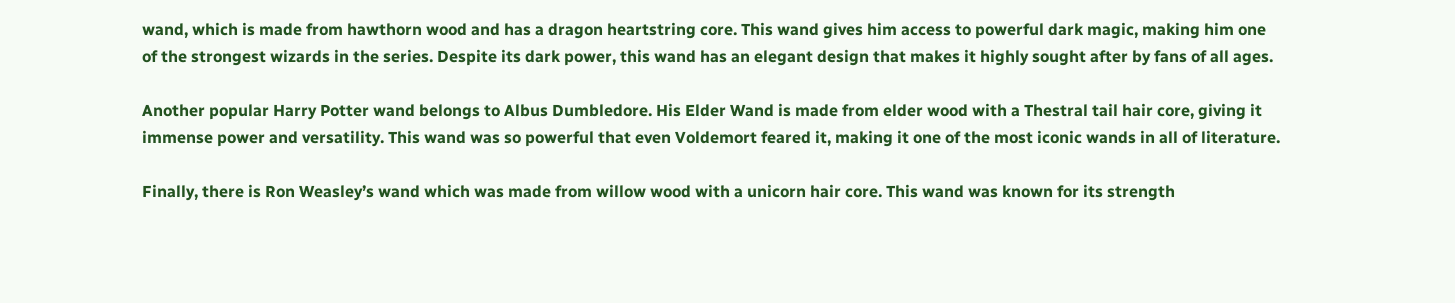wand, which is made from hawthorn wood and has a dragon heartstring core. This wand gives him access to powerful dark magic, making him one of the strongest wizards in the series. Despite its dark power, this wand has an elegant design that makes it highly sought after by fans of all ages.

Another popular Harry Potter wand belongs to Albus Dumbledore. His Elder Wand is made from elder wood with a Thestral tail hair core, giving it immense power and versatility. This wand was so powerful that even Voldemort feared it, making it one of the most iconic wands in all of literature.

Finally, there is Ron Weasley’s wand which was made from willow wood with a unicorn hair core. This wand was known for its strength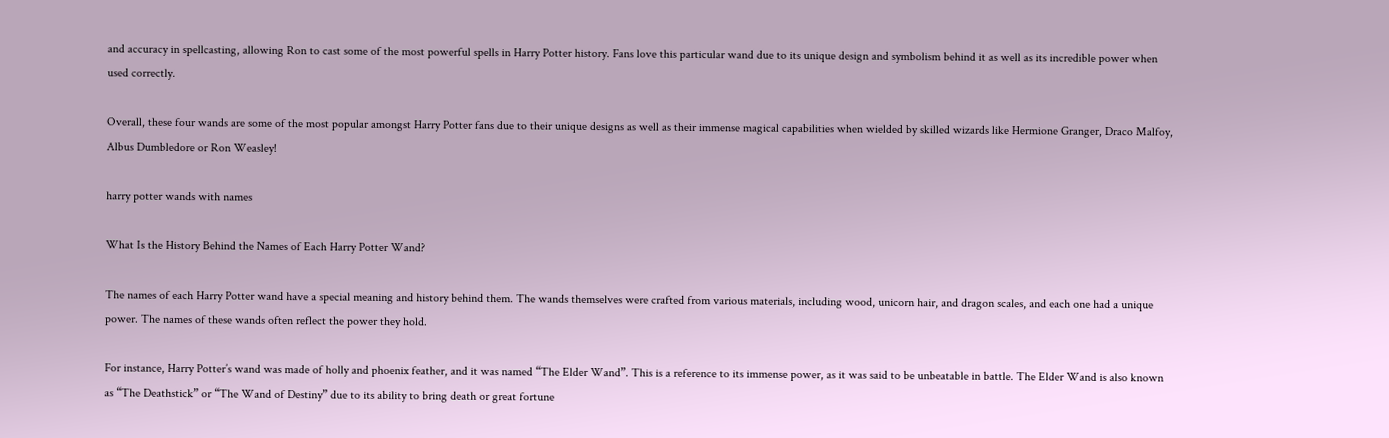and accuracy in spellcasting, allowing Ron to cast some of the most powerful spells in Harry Potter history. Fans love this particular wand due to its unique design and symbolism behind it as well as its incredible power when used correctly.

Overall, these four wands are some of the most popular amongst Harry Potter fans due to their unique designs as well as their immense magical capabilities when wielded by skilled wizards like Hermione Granger, Draco Malfoy, Albus Dumbledore or Ron Weasley!

harry potter wands with names

What Is the History Behind the Names of Each Harry Potter Wand?

The names of each Harry Potter wand have a special meaning and history behind them. The wands themselves were crafted from various materials, including wood, unicorn hair, and dragon scales, and each one had a unique power. The names of these wands often reflect the power they hold.

For instance, Harry Potter’s wand was made of holly and phoenix feather, and it was named “The Elder Wand”. This is a reference to its immense power, as it was said to be unbeatable in battle. The Elder Wand is also known as “The Deathstick” or “The Wand of Destiny” due to its ability to bring death or great fortune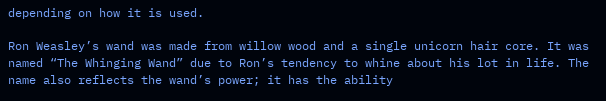depending on how it is used.

Ron Weasley’s wand was made from willow wood and a single unicorn hair core. It was named “The Whinging Wand” due to Ron’s tendency to whine about his lot in life. The name also reflects the wand’s power; it has the ability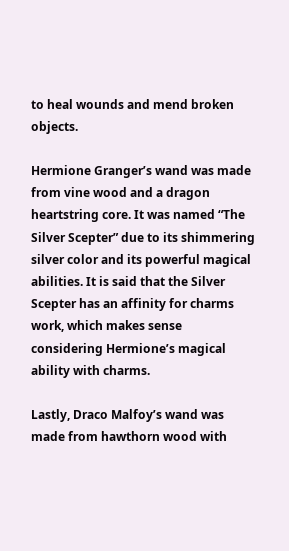to heal wounds and mend broken objects.

Hermione Granger’s wand was made from vine wood and a dragon heartstring core. It was named “The Silver Scepter” due to its shimmering silver color and its powerful magical abilities. It is said that the Silver Scepter has an affinity for charms work, which makes sense considering Hermione’s magical ability with charms.

Lastly, Draco Malfoy’s wand was made from hawthorn wood with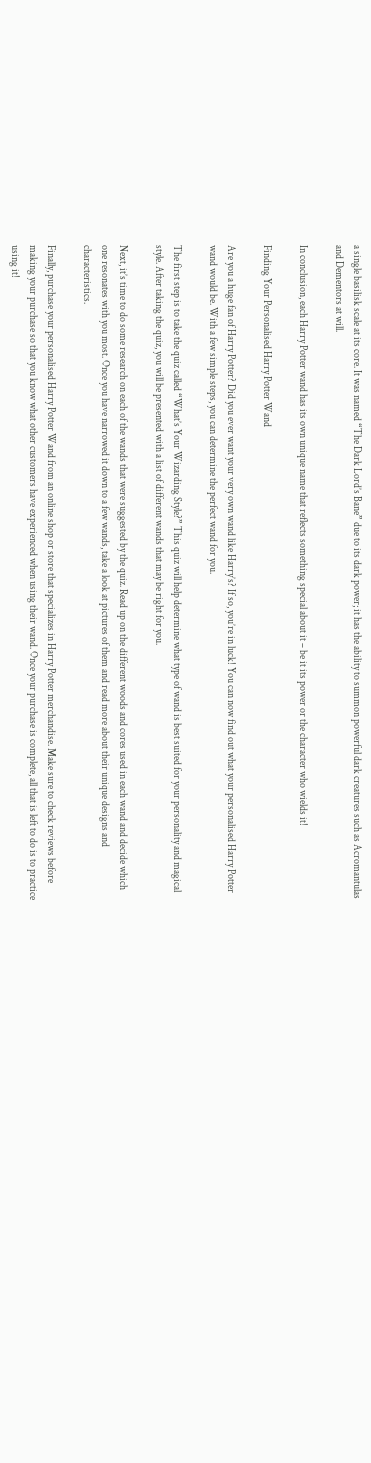a single basilisk scale at its core. It was named “The Dark Lord’s Bane” due to its dark power; it has the ability to summon powerful dark creatures such as Acromantulas and Dementors at will.

In conclusion, each Harry Potter wand has its own unique name that reflects something special about it – be it its power or the character who wields it!

Finding Your Personalised Harry Potter Wand

Are you a huge fan of Harry Potter? Did you ever want your very own wand like Harry’s? If so, you’re in luck! You can now find out what your personalised Harry Potter wand would be. With a few simple steps, you can determine the perfect wand for you.

The first step is to take the quiz called “What’s Your Wizarding Style?” This quiz will help determine what type of wand is best suited for your personality and magical style. After taking the quiz, you will be presented with a list of different wands that may be right for you.

Next, it’s time to do some research on each of the wands that were suggested by the quiz. Read up on the different woods and cores used in each wand and decide which one resonates with you most. Once you have narrowed it down to a few wands, take a look at pictures of them and read more about their unique designs and characteristics.

Finally, purchase your personalised Harry Potter Wand from an online shop or store that specializes in Harry Potter merchandise. Make sure to check reviews before making your purchase so that you know what other customers have experienced when using their wand. Once your purchase is complete, all that is left to do is to practice using it!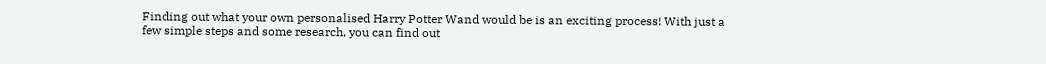Finding out what your own personalised Harry Potter Wand would be is an exciting process! With just a few simple steps and some research, you can find out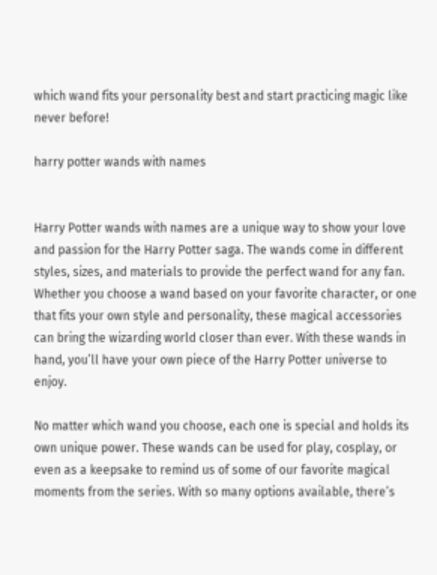which wand fits your personality best and start practicing magic like never before!

harry potter wands with names


Harry Potter wands with names are a unique way to show your love and passion for the Harry Potter saga. The wands come in different styles, sizes, and materials to provide the perfect wand for any fan. Whether you choose a wand based on your favorite character, or one that fits your own style and personality, these magical accessories can bring the wizarding world closer than ever. With these wands in hand, you’ll have your own piece of the Harry Potter universe to enjoy.

No matter which wand you choose, each one is special and holds its own unique power. These wands can be used for play, cosplay, or even as a keepsake to remind us of some of our favorite magical moments from the series. With so many options available, there’s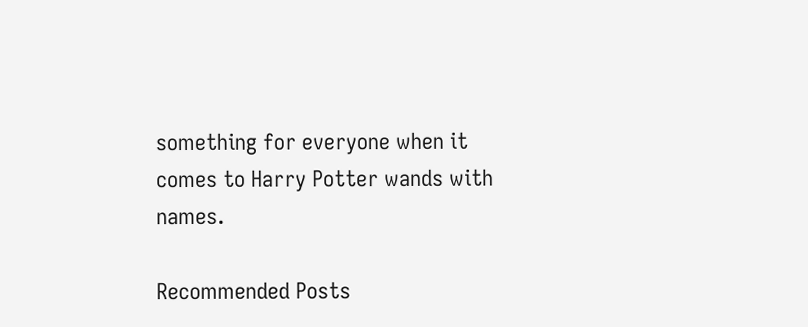something for everyone when it comes to Harry Potter wands with names.

Recommended Posts